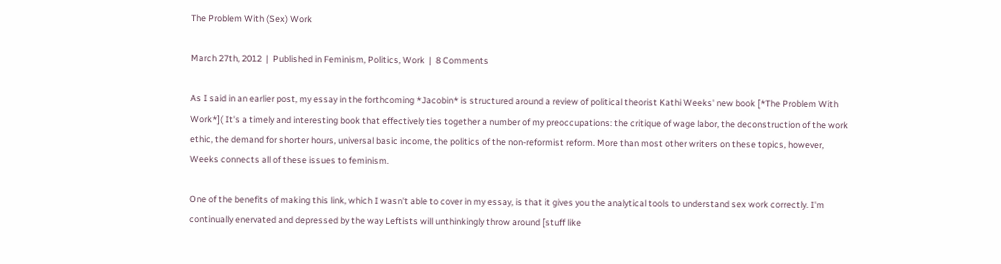The Problem With (Sex) Work

March 27th, 2012  |  Published in Feminism, Politics, Work  |  8 Comments

As I said in an earlier post, my essay in the forthcoming *Jacobin* is structured around a review of political theorist Kathi Weeks' new book [*The Problem With Work*]( It's a timely and interesting book that effectively ties together a number of my preoccupations: the critique of wage labor, the deconstruction of the work ethic, the demand for shorter hours, universal basic income, the politics of the non-reformist reform. More than most other writers on these topics, however, Weeks connects all of these issues to feminism.

One of the benefits of making this link, which I wasn't able to cover in my essay, is that it gives you the analytical tools to understand sex work correctly. I'm continually enervated and depressed by the way Leftists will unthinkingly throw around [stuff like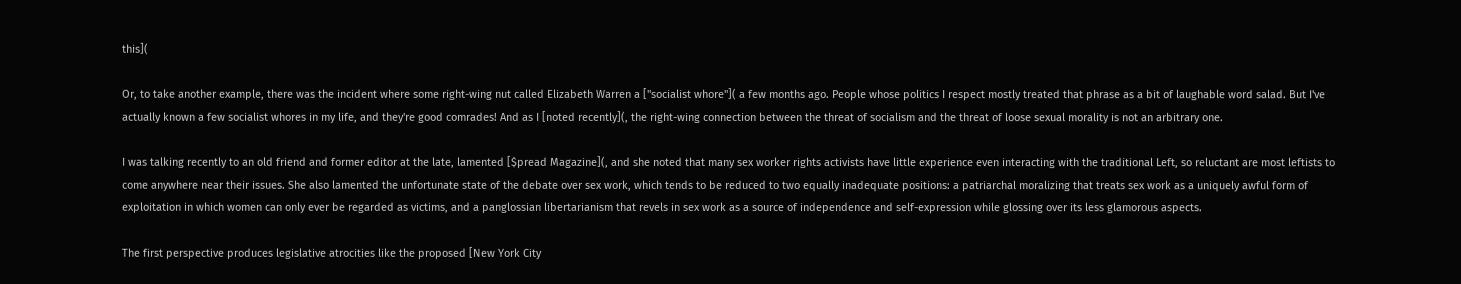this](

Or, to take another example, there was the incident where some right-wing nut called Elizabeth Warren a ["socialist whore"]( a few months ago. People whose politics I respect mostly treated that phrase as a bit of laughable word salad. But I've actually known a few socialist whores in my life, and they're good comrades! And as I [noted recently](, the right-wing connection between the threat of socialism and the threat of loose sexual morality is not an arbitrary one.

I was talking recently to an old friend and former editor at the late, lamented [$pread Magazine](, and she noted that many sex worker rights activists have little experience even interacting with the traditional Left, so reluctant are most leftists to come anywhere near their issues. She also lamented the unfortunate state of the debate over sex work, which tends to be reduced to two equally inadequate positions: a patriarchal moralizing that treats sex work as a uniquely awful form of exploitation in which women can only ever be regarded as victims, and a panglossian libertarianism that revels in sex work as a source of independence and self-expression while glossing over its less glamorous aspects.

The first perspective produces legislative atrocities like the proposed [New York City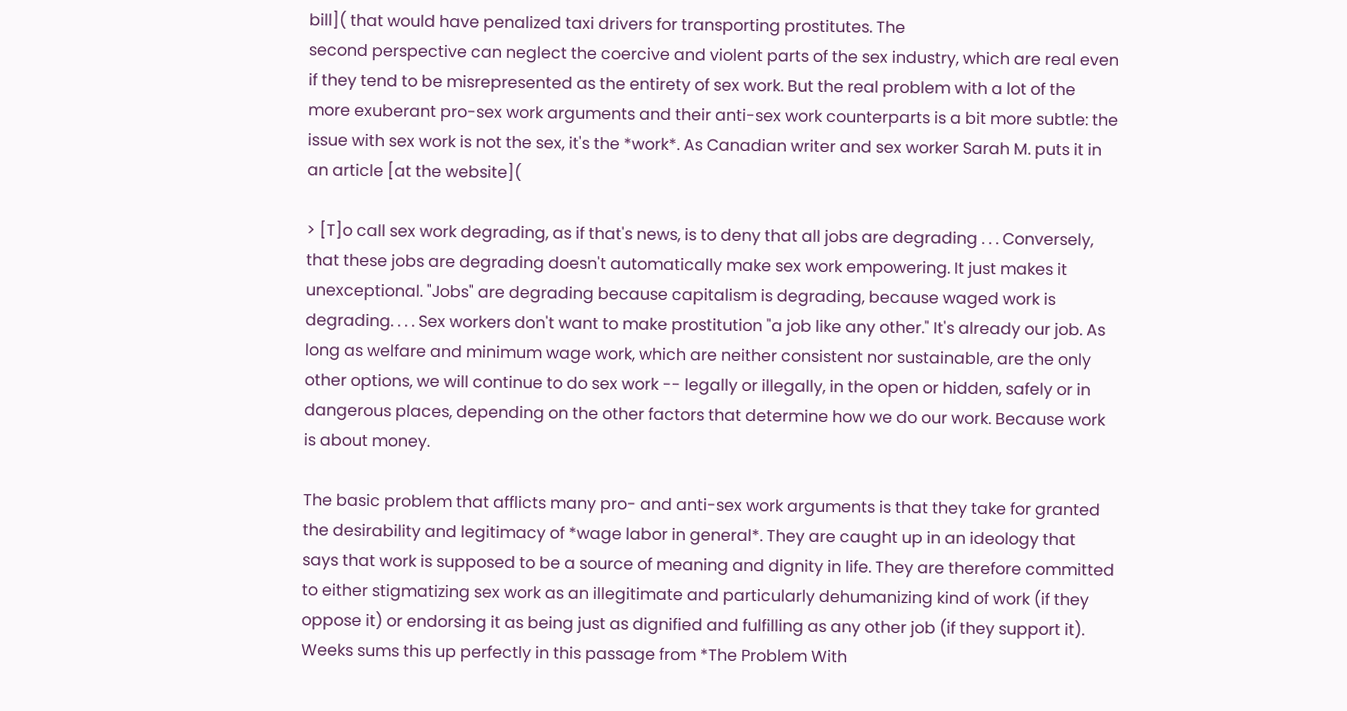bill]( that would have penalized taxi drivers for transporting prostitutes. The
second perspective can neglect the coercive and violent parts of the sex industry, which are real even if they tend to be misrepresented as the entirety of sex work. But the real problem with a lot of the more exuberant pro-sex work arguments and their anti-sex work counterparts is a bit more subtle: the issue with sex work is not the sex, it's the *work*. As Canadian writer and sex worker Sarah M. puts it in an article [at the website](

> [T]o call sex work degrading, as if that's news, is to deny that all jobs are degrading . . . Conversely, that these jobs are degrading doesn't automatically make sex work empowering. It just makes it unexceptional. "Jobs" are degrading because capitalism is degrading, because waged work is degrading. . . . Sex workers don't want to make prostitution "a job like any other." It's already our job. As long as welfare and minimum wage work, which are neither consistent nor sustainable, are the only other options, we will continue to do sex work -- legally or illegally, in the open or hidden, safely or in dangerous places, depending on the other factors that determine how we do our work. Because work is about money.

The basic problem that afflicts many pro- and anti-sex work arguments is that they take for granted the desirability and legitimacy of *wage labor in general*. They are caught up in an ideology that says that work is supposed to be a source of meaning and dignity in life. They are therefore committed to either stigmatizing sex work as an illegitimate and particularly dehumanizing kind of work (if they oppose it) or endorsing it as being just as dignified and fulfilling as any other job (if they support it). Weeks sums this up perfectly in this passage from *The Problem With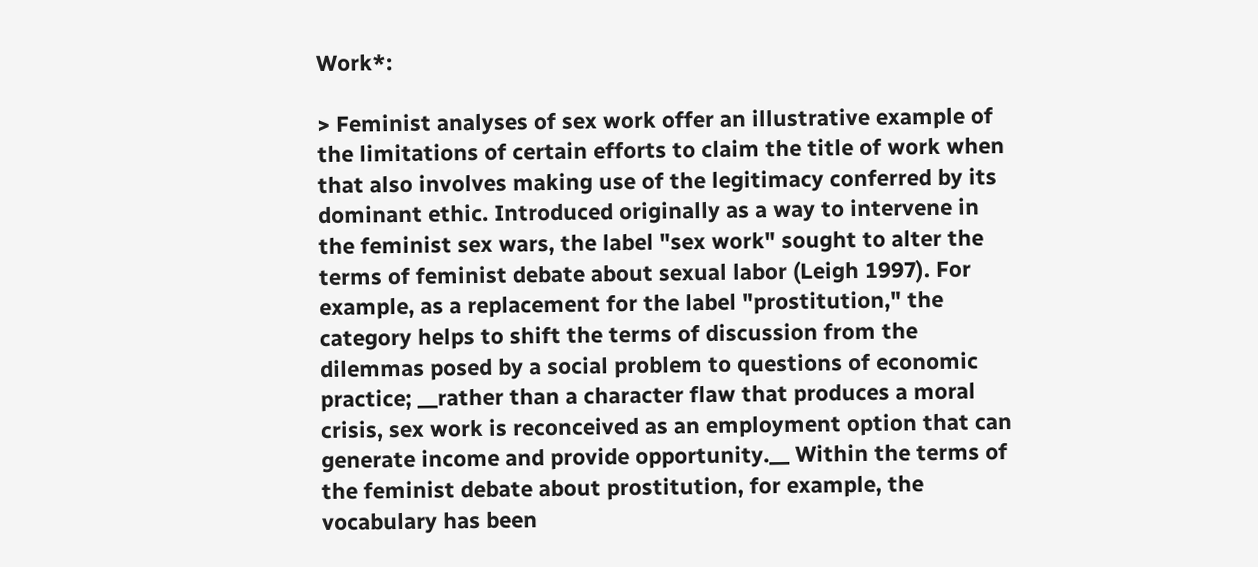Work*:

> Feminist analyses of sex work offer an illustrative example of the limitations of certain efforts to claim the title of work when that also involves making use of the legitimacy conferred by its dominant ethic. Introduced originally as a way to intervene in the feminist sex wars, the label "sex work" sought to alter the terms of feminist debate about sexual labor (Leigh 1997). For example, as a replacement for the label "prostitution," the category helps to shift the terms of discussion from the dilemmas posed by a social problem to questions of economic practice; __rather than a character flaw that produces a moral crisis, sex work is reconceived as an employment option that can generate income and provide opportunity.__ Within the terms of the feminist debate about prostitution, for example, the vocabulary has been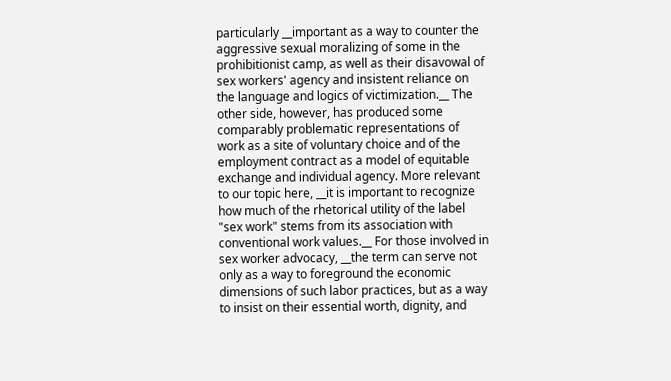particularly __important as a way to counter the aggressive sexual moralizing of some in the prohibitionist camp, as well as their disavowal of sex workers' agency and insistent reliance on
the language and logics of victimization.__ The other side, however, has produced some comparably problematic representations of work as a site of voluntary choice and of the employment contract as a model of equitable exchange and individual agency. More relevant to our topic here, __it is important to recognize how much of the rhetorical utility of the label "sex work" stems from its association with conventional work values.__ For those involved in sex worker advocacy, __the term can serve not only as a way to foreground the economic dimensions of such labor practices, but as a way to insist on their essential worth, dignity, and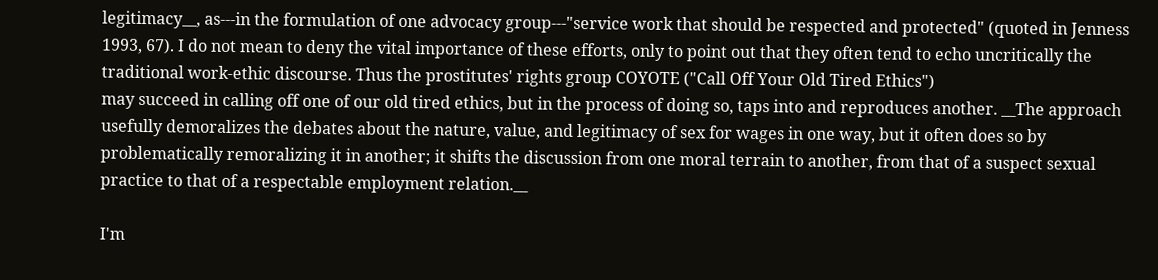legitimacy__, as---in the formulation of one advocacy group---"service work that should be respected and protected" (quoted in Jenness 1993, 67). I do not mean to deny the vital importance of these efforts, only to point out that they often tend to echo uncritically the traditional work-ethic discourse. Thus the prostitutes' rights group COYOTE ("Call Off Your Old Tired Ethics")
may succeed in calling off one of our old tired ethics, but in the process of doing so, taps into and reproduces another. __The approach usefully demoralizes the debates about the nature, value, and legitimacy of sex for wages in one way, but it often does so by problematically remoralizing it in another; it shifts the discussion from one moral terrain to another, from that of a suspect sexual practice to that of a respectable employment relation.__

I'm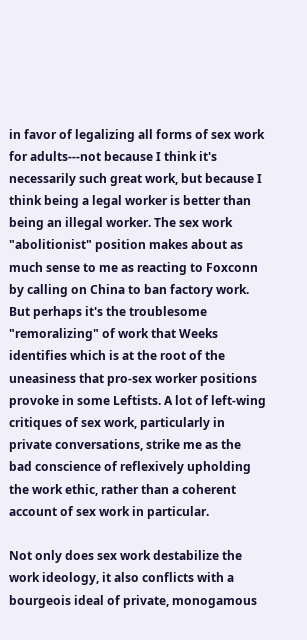in favor of legalizing all forms of sex work for adults---not because I think it's necessarily such great work, but because I think being a legal worker is better than being an illegal worker. The sex work "abolitionist" position makes about as much sense to me as reacting to Foxconn by calling on China to ban factory work. But perhaps it's the troublesome "remoralizing" of work that Weeks identifies which is at the root of the uneasiness that pro-sex worker positions provoke in some Leftists. A lot of left-wing critiques of sex work, particularly in private conversations, strike me as the bad conscience of reflexively upholding the work ethic, rather than a coherent account of sex work in particular.

Not only does sex work destabilize the work ideology, it also conflicts with a bourgeois ideal of private, monogamous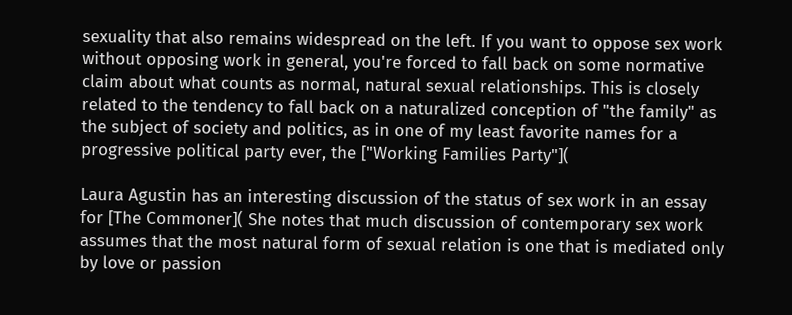sexuality that also remains widespread on the left. If you want to oppose sex work without opposing work in general, you're forced to fall back on some normative claim about what counts as normal, natural sexual relationships. This is closely related to the tendency to fall back on a naturalized conception of "the family" as the subject of society and politics, as in one of my least favorite names for a progressive political party ever, the ["Working Families Party"](

Laura Agustin has an interesting discussion of the status of sex work in an essay for [The Commoner]( She notes that much discussion of contemporary sex work assumes that the most natural form of sexual relation is one that is mediated only by love or passion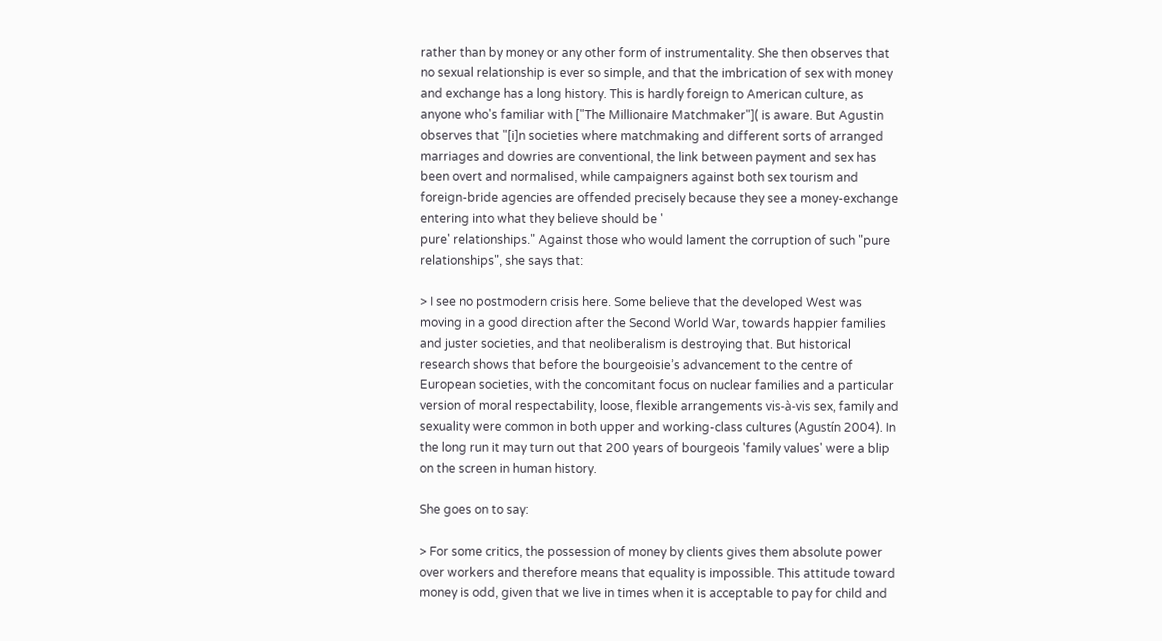rather than by money or any other form of instrumentality. She then observes that no sexual relationship is ever so simple, and that the imbrication of sex with money and exchange has a long history. This is hardly foreign to American culture, as anyone who's familiar with ["The Millionaire Matchmaker"]( is aware. But Agustin observes that "[i]n societies where matchmaking and different sorts of arranged marriages and dowries are conventional, the link between payment and sex has been overt and normalised, while campaigners against both sex tourism and foreign-bride agencies are offended precisely because they see a money-exchange entering into what they believe should be '
pure' relationships." Against those who would lament the corruption of such "pure relationships", she says that:

> I see no postmodern crisis here. Some believe that the developed West was moving in a good direction after the Second World War, towards happier families and juster societies, and that neoliberalism is destroying that. But historical research shows that before the bourgeoisie’s advancement to the centre of European societies, with the concomitant focus on nuclear families and a particular version of moral respectability, loose, flexible arrangements vis-à-vis sex, family and sexuality were common in both upper and working-class cultures (Agustín 2004). In the long run it may turn out that 200 years of bourgeois 'family values' were a blip on the screen in human history.

She goes on to say:

> For some critics, the possession of money by clients gives them absolute power over workers and therefore means that equality is impossible. This attitude toward money is odd, given that we live in times when it is acceptable to pay for child and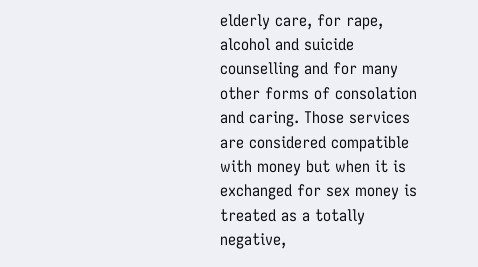elderly care, for rape, alcohol and suicide counselling and for many other forms of consolation and caring. Those services are considered compatible with money but when it is exchanged for sex money is treated as a totally negative,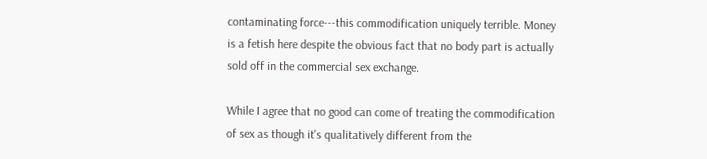contaminating force---this commodification uniquely terrible. Money is a fetish here despite the obvious fact that no body part is actually sold off in the commercial sex exchange.

While I agree that no good can come of treating the commodification of sex as though it's qualitatively different from the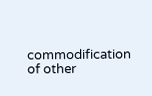commodification of other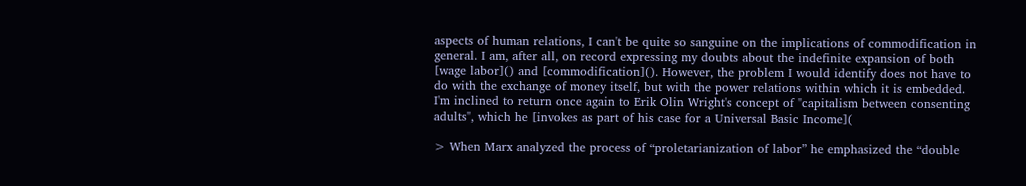aspects of human relations, I can't be quite so sanguine on the implications of commodification in general. I am, after all, on record expressing my doubts about the indefinite expansion of both [wage labor]() and [commodification](). However, the problem I would identify does not have to do with the exchange of money itself, but with the power relations within which it is embedded. I'm inclined to return once again to Erik Olin Wright's concept of "capitalism between consenting adults", which he [invokes as part of his case for a Universal Basic Income](

> When Marx analyzed the process of “proletarianization of labor” he emphasized the “double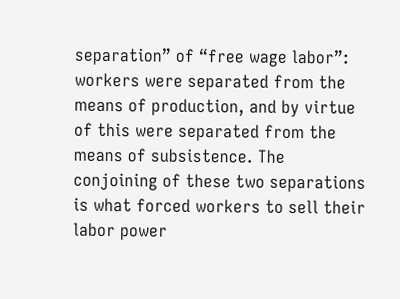separation” of “free wage labor”: workers were separated from the means of production, and by virtue of this were separated from the means of subsistence. The conjoining of these two separations is what forced workers to sell their labor power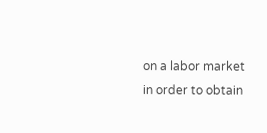on a labor market in order to obtain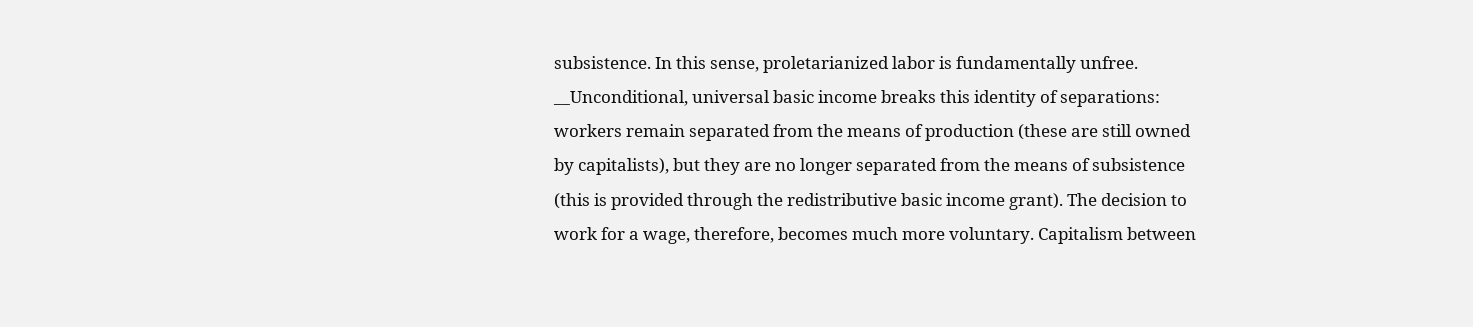subsistence. In this sense, proletarianized labor is fundamentally unfree. __Unconditional, universal basic income breaks this identity of separations: workers remain separated from the means of production (these are still owned by capitalists), but they are no longer separated from the means of subsistence (this is provided through the redistributive basic income grant). The decision to work for a wage, therefore, becomes much more voluntary. Capitalism between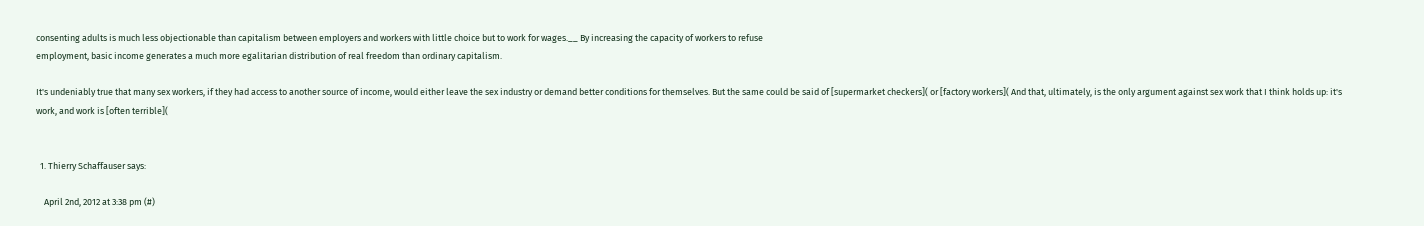consenting adults is much less objectionable than capitalism between employers and workers with little choice but to work for wages.__ By increasing the capacity of workers to refuse
employment, basic income generates a much more egalitarian distribution of real freedom than ordinary capitalism.

It's undeniably true that many sex workers, if they had access to another source of income, would either leave the sex industry or demand better conditions for themselves. But the same could be said of [supermarket checkers]( or [factory workers]( And that, ultimately, is the only argument against sex work that I think holds up: it's work, and work is [often terrible](


  1. Thierry Schaffauser says:

    April 2nd, 2012 at 3:38 pm (#)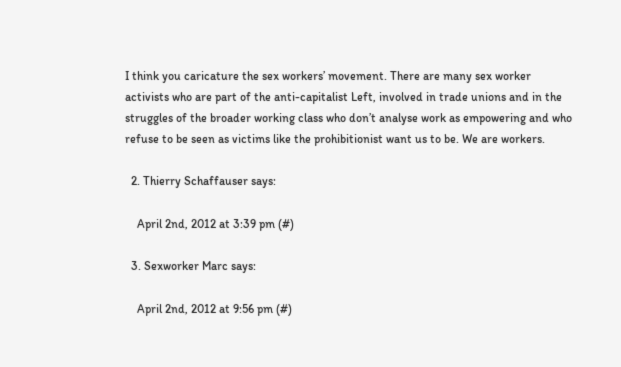I think you caricature the sex workers’ movement. There are many sex worker activists who are part of the anti-capitalist Left, involved in trade unions and in the struggles of the broader working class who don’t analyse work as empowering and who refuse to be seen as victims like the prohibitionist want us to be. We are workers.

  2. Thierry Schaffauser says:

    April 2nd, 2012 at 3:39 pm (#)

  3. Sexworker Marc says:

    April 2nd, 2012 at 9:56 pm (#)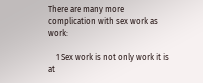There are many more complication with sex work as work:

    1 Sex work is not only work it is at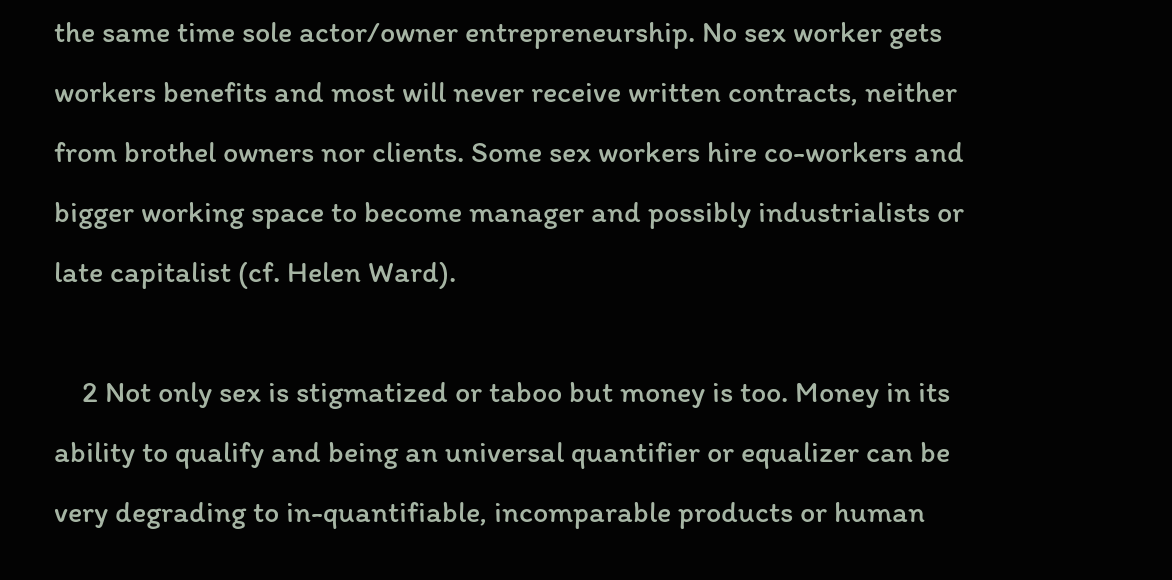the same time sole actor/owner entrepreneurship. No sex worker gets workers benefits and most will never receive written contracts, neither from brothel owners nor clients. Some sex workers hire co-workers and bigger working space to become manager and possibly industrialists or late capitalist (cf. Helen Ward).

    2 Not only sex is stigmatized or taboo but money is too. Money in its ability to qualify and being an universal quantifier or equalizer can be very degrading to in-quantifiable, incomparable products or human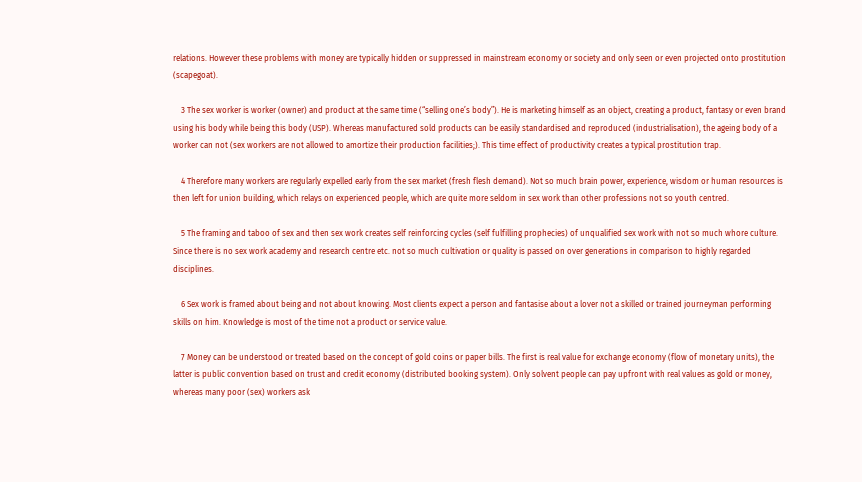relations. However these problems with money are typically hidden or suppressed in mainstream economy or society and only seen or even projected onto prostitution (scapegoat).

    3 The sex worker is worker (owner) and product at the same time (“selling one’s body”). He is marketing himself as an object, creating a product, fantasy or even brand using his body while being this body (USP). Whereas manufactured sold products can be easily standardised and reproduced (industrialisation), the ageing body of a worker can not (sex workers are not allowed to amortize their production facilities;). This time effect of productivity creates a typical prostitution trap.

    4 Therefore many workers are regularly expelled early from the sex market (fresh flesh demand). Not so much brain power, experience, wisdom or human resources is then left for union building, which relays on experienced people, which are quite more seldom in sex work than other professions not so youth centred.

    5 The framing and taboo of sex and then sex work creates self reinforcing cycles (self fulfilling prophecies) of unqualified sex work with not so much whore culture. Since there is no sex work academy and research centre etc. not so much cultivation or quality is passed on over generations in comparison to highly regarded disciplines.

    6 Sex work is framed about being and not about knowing. Most clients expect a person and fantasise about a lover not a skilled or trained journeyman performing skills on him. Knowledge is most of the time not a product or service value.

    7 Money can be understood or treated based on the concept of gold coins or paper bills. The first is real value for exchange economy (flow of monetary units), the latter is public convention based on trust and credit economy (distributed booking system). Only solvent people can pay upfront with real values as gold or money, whereas many poor (sex) workers ask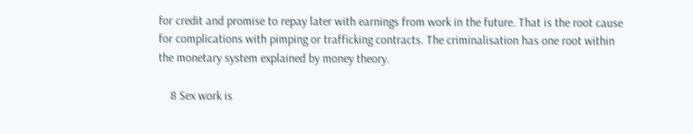for credit and promise to repay later with earnings from work in the future. That is the root cause for complications with pimping or trafficking contracts. The criminalisation has one root within the monetary system explained by money theory.

    8 Sex work is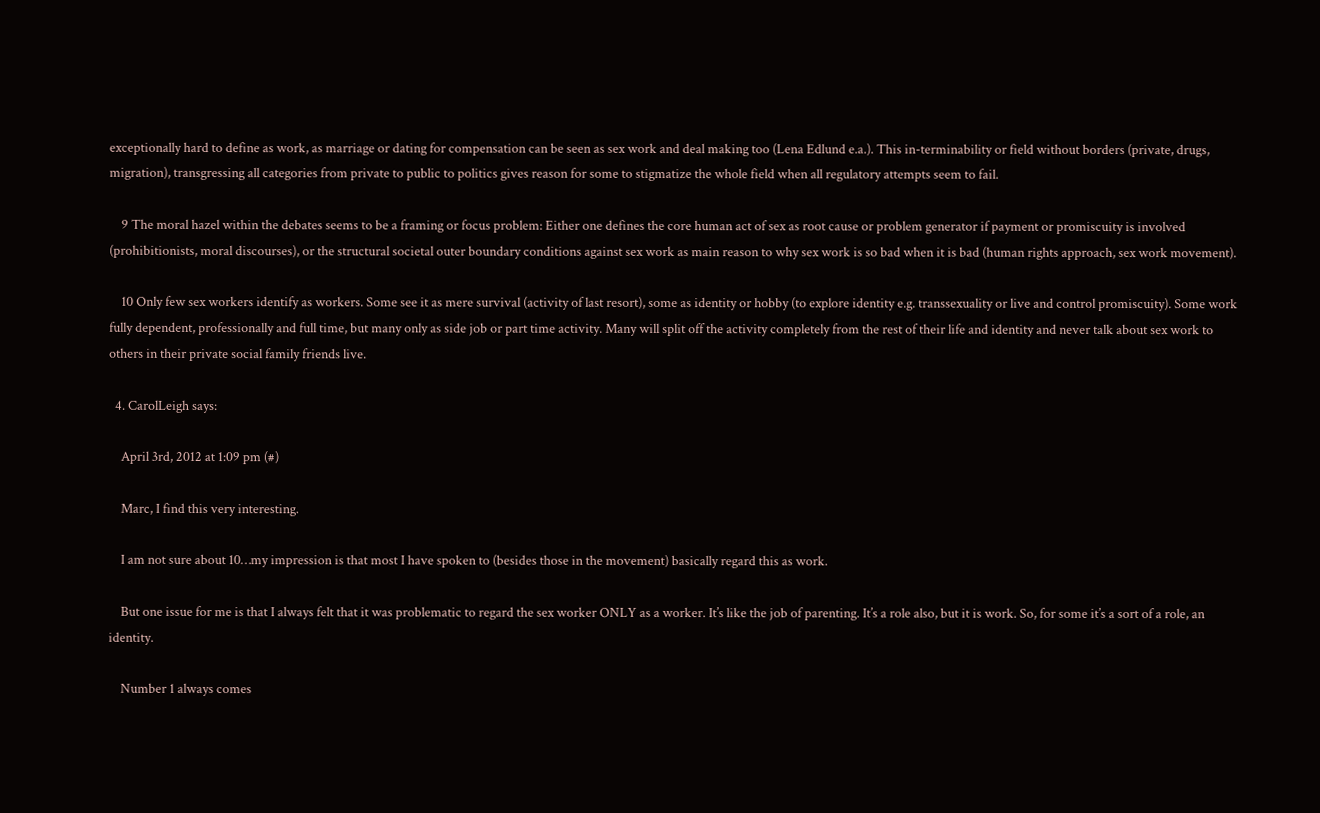exceptionally hard to define as work, as marriage or dating for compensation can be seen as sex work and deal making too (Lena Edlund e.a.). This in-terminability or field without borders (private, drugs, migration), transgressing all categories from private to public to politics gives reason for some to stigmatize the whole field when all regulatory attempts seem to fail.

    9 The moral hazel within the debates seems to be a framing or focus problem: Either one defines the core human act of sex as root cause or problem generator if payment or promiscuity is involved (prohibitionists, moral discourses), or the structural societal outer boundary conditions against sex work as main reason to why sex work is so bad when it is bad (human rights approach, sex work movement).

    10 Only few sex workers identify as workers. Some see it as mere survival (activity of last resort), some as identity or hobby (to explore identity e.g. transsexuality or live and control promiscuity). Some work fully dependent, professionally and full time, but many only as side job or part time activity. Many will split off the activity completely from the rest of their life and identity and never talk about sex work to others in their private social family friends live.

  4. CarolLeigh says:

    April 3rd, 2012 at 1:09 pm (#)

    Marc, I find this very interesting.

    I am not sure about 10…my impression is that most I have spoken to (besides those in the movement) basically regard this as work.

    But one issue for me is that I always felt that it was problematic to regard the sex worker ONLY as a worker. It’s like the job of parenting. It’s a role also, but it is work. So, for some it’s a sort of a role, an identity.

    Number 1 always comes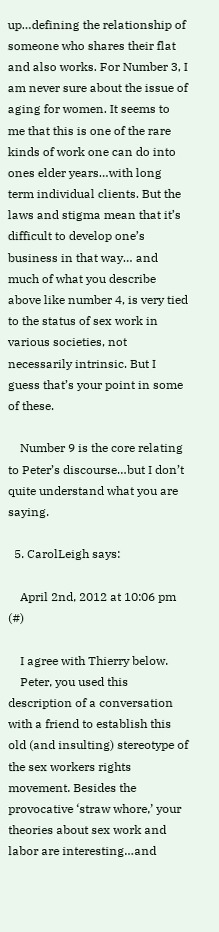up…defining the relationship of someone who shares their flat and also works. For Number 3, I am never sure about the issue of aging for women. It seems to me that this is one of the rare kinds of work one can do into ones elder years…with long term individual clients. But the laws and stigma mean that it’s difficult to develop one’s business in that way… and much of what you describe above like number 4, is very tied to the status of sex work in various societies, not necessarily intrinsic. But I guess that’s your point in some of these.

    Number 9 is the core relating to Peter’s discourse…but I don’t quite understand what you are saying.

  5. CarolLeigh says:

    April 2nd, 2012 at 10:06 pm (#)

    I agree with Thierry below.
    Peter, you used this description of a conversation with a friend to establish this old (and insulting) stereotype of the sex workers rights movement. Besides the provocative ‘straw whore,’ your theories about sex work and labor are interesting…and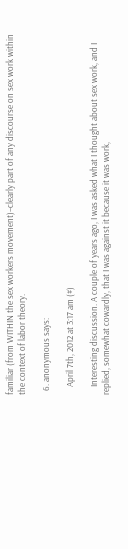familiar (from WITHIN the sex workers movement)–clearly part of any discourse on sex work within the context of labor theory.

  6. anonymous says:

    April 7th, 2012 at 3:17 am (#)

    Interesting discussion. A couple of years ago, I was asked what I thought about sex work, and I replied, somewhat cowardly, that I was against it because it was work,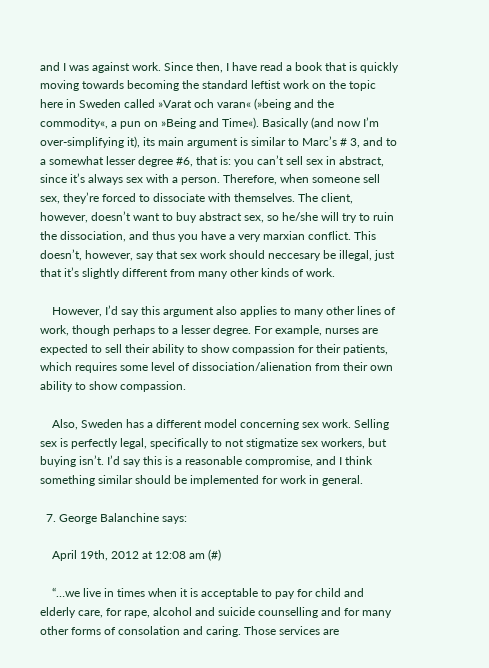and I was against work. Since then, I have read a book that is quickly moving towards becoming the standard leftist work on the topic here in Sweden called »Varat och varan« (»being and the commodity«, a pun on »Being and Time«). Basically (and now I’m over-simplifying it), its main argument is similar to Marc’s # 3, and to a somewhat lesser degree #6, that is: you can’t sell sex in abstract, since it’s always sex with a person. Therefore, when someone sell sex, they’re forced to dissociate with themselves. The client, however, doesn’t want to buy abstract sex, so he/she will try to ruin the dissociation, and thus you have a very marxian conflict. This doesn’t, however, say that sex work should neccesary be illegal, just that it’s slightly different from many other kinds of work.

    However, I’d say this argument also applies to many other lines of work, though perhaps to a lesser degree. For example, nurses are expected to sell their ability to show compassion for their patients, which requires some level of dissociation/alienation from their own ability to show compassion.

    Also, Sweden has a different model concerning sex work. Selling sex is perfectly legal, specifically to not stigmatize sex workers, but buying isn’t. I’d say this is a reasonable compromise, and I think something similar should be implemented for work in general.

  7. George Balanchine says:

    April 19th, 2012 at 12:08 am (#)

    “…we live in times when it is acceptable to pay for child and elderly care, for rape, alcohol and suicide counselling and for many other forms of consolation and caring. Those services are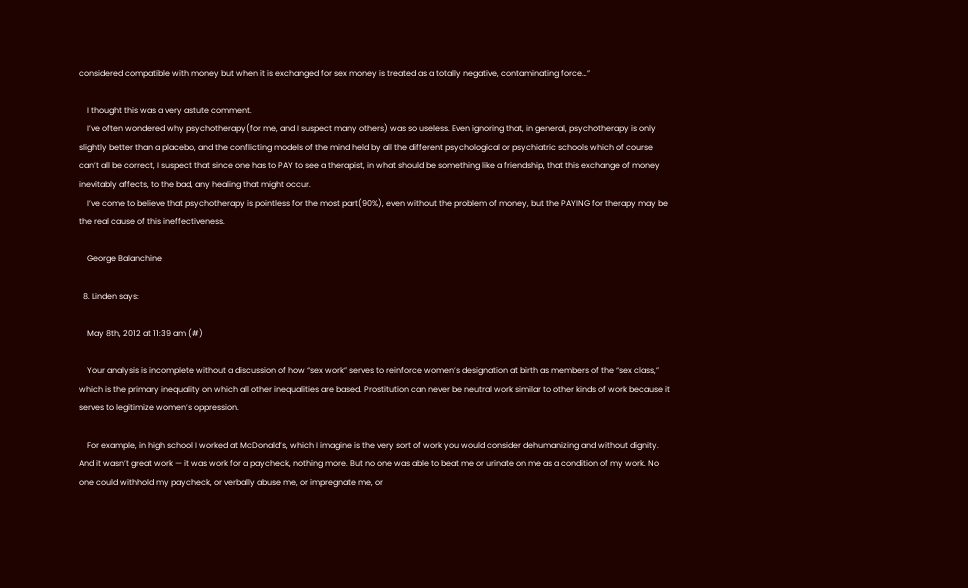considered compatible with money but when it is exchanged for sex money is treated as a totally negative, contaminating force…”

    I thought this was a very astute comment.
    I’ve often wondered why psychotherapy(for me, and I suspect many others) was so useless. Even ignoring that, in general, psychotherapy is only slightly better than a placebo, and the conflicting models of the mind held by all the different psychological or psychiatric schools which of course can’t all be correct, I suspect that since one has to PAY to see a therapist, in what should be something like a friendship, that this exchange of money inevitably affects, to the bad, any healing that might occur.
    I’ve come to believe that psychotherapy is pointless for the most part(90%), even without the problem of money, but the PAYING for therapy may be the real cause of this ineffectiveness.

    George Balanchine

  8. Linden says:

    May 8th, 2012 at 11:39 am (#)

    Your analysis is incomplete without a discussion of how “sex work” serves to reinforce women’s designation at birth as members of the “sex class,” which is the primary inequality on which all other inequalities are based. Prostitution can never be neutral work similar to other kinds of work because it serves to legitimize women’s oppression.

    For example, in high school I worked at McDonald’s, which I imagine is the very sort of work you would consider dehumanizing and without dignity. And it wasn’t great work — it was work for a paycheck, nothing more. But no one was able to beat me or urinate on me as a condition of my work. No one could withhold my paycheck, or verbally abuse me, or impregnate me, or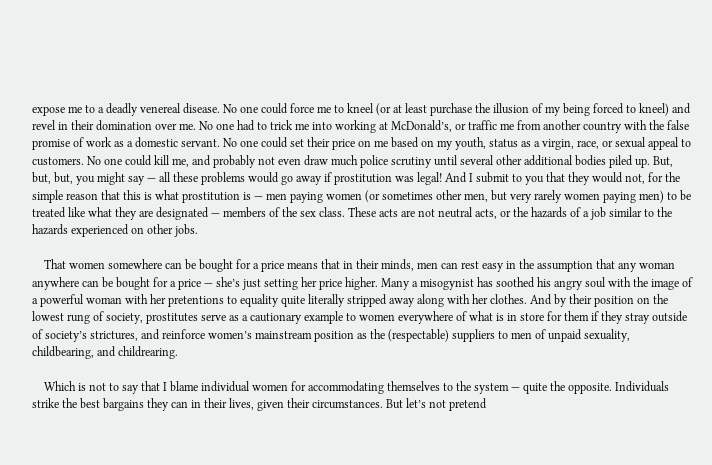expose me to a deadly venereal disease. No one could force me to kneel (or at least purchase the illusion of my being forced to kneel) and revel in their domination over me. No one had to trick me into working at McDonald’s, or traffic me from another country with the false promise of work as a domestic servant. No one could set their price on me based on my youth, status as a virgin, race, or sexual appeal to customers. No one could kill me, and probably not even draw much police scrutiny until several other additional bodies piled up. But, but, but, you might say — all these problems would go away if prostitution was legal! And I submit to you that they would not, for the simple reason that this is what prostitution is — men paying women (or sometimes other men, but very rarely women paying men) to be treated like what they are designated — members of the sex class. These acts are not neutral acts, or the hazards of a job similar to the hazards experienced on other jobs.

    That women somewhere can be bought for a price means that in their minds, men can rest easy in the assumption that any woman anywhere can be bought for a price — she’s just setting her price higher. Many a misogynist has soothed his angry soul with the image of a powerful woman with her pretentions to equality quite literally stripped away along with her clothes. And by their position on the lowest rung of society, prostitutes serve as a cautionary example to women everywhere of what is in store for them if they stray outside of society’s strictures, and reinforce women’s mainstream position as the (respectable) suppliers to men of unpaid sexuality, childbearing, and childrearing.

    Which is not to say that I blame individual women for accommodating themselves to the system — quite the opposite. Individuals strike the best bargains they can in their lives, given their circumstances. But let’s not pretend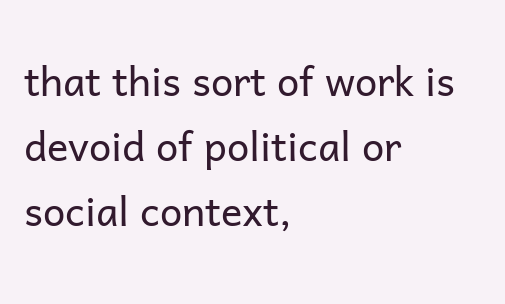that this sort of work is devoid of political or social context,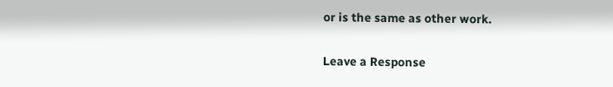or is the same as other work.

Leave a Response